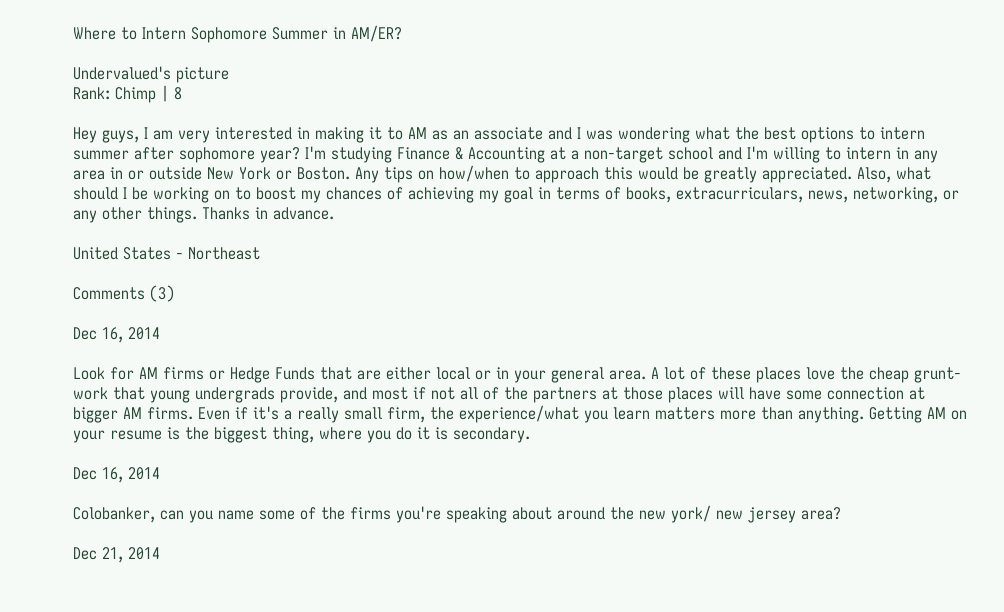Where to Intern Sophomore Summer in AM/ER?

Undervalued's picture
Rank: Chimp | 8

Hey guys, I am very interested in making it to AM as an associate and I was wondering what the best options to intern summer after sophomore year? I'm studying Finance & Accounting at a non-target school and I'm willing to intern in any area in or outside New York or Boston. Any tips on how/when to approach this would be greatly appreciated. Also, what should I be working on to boost my chances of achieving my goal in terms of books, extracurriculars, news, networking, or any other things. Thanks in advance.

United States - Northeast

Comments (3)

Dec 16, 2014

Look for AM firms or Hedge Funds that are either local or in your general area. A lot of these places love the cheap grunt-work that young undergrads provide, and most if not all of the partners at those places will have some connection at bigger AM firms. Even if it's a really small firm, the experience/what you learn matters more than anything. Getting AM on your resume is the biggest thing, where you do it is secondary.

Dec 16, 2014

Colobanker, can you name some of the firms you're speaking about around the new york/ new jersey area?

Dec 21, 2014